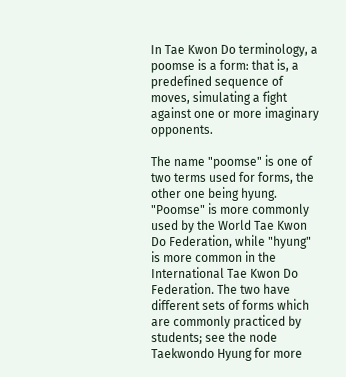In Tae Kwon Do terminology, a poomse is a form: that is, a predefined sequence of moves, simulating a fight against one or more imaginary opponents.

The name "poomse" is one of two terms used for forms, the other one being hyung. "Poomse" is more commonly used by the World Tae Kwon Do Federation, while "hyung" is more common in the International Tae Kwon Do Federation. The two have different sets of forms which are commonly practiced by students; see the node Taekwondo Hyung for more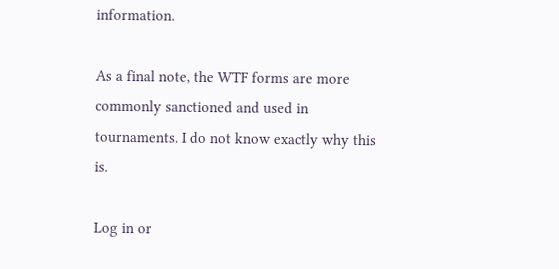information.

As a final note, the WTF forms are more commonly sanctioned and used in tournaments. I do not know exactly why this is.

Log in or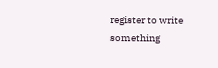register to write something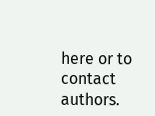here or to contact authors.